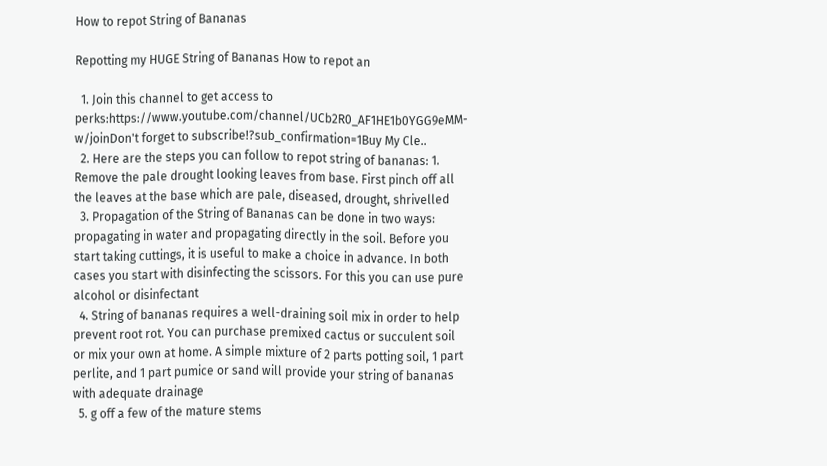How to repot String of Bananas

Repotting my HUGE String of Bananas How to repot an

  1. Join this channel to get access to perks:https://www.youtube.com/channel/UCb2R0_AF1HE1b0YGG9eMM-w/joinDon't forget to subscribe!?sub_confirmation=1Buy My Cle..
  2. Here are the steps you can follow to repot string of bananas: 1. Remove the pale drought looking leaves from base. First pinch off all the leaves at the base which are pale, diseased, drought, shrivelled
  3. Propagation of the String of Bananas can be done in two ways: propagating in water and propagating directly in the soil. Before you start taking cuttings, it is useful to make a choice in advance. In both cases you start with disinfecting the scissors. For this you can use pure alcohol or disinfectant
  4. String of bananas requires a well-draining soil mix in order to help prevent root rot. You can purchase premixed cactus or succulent soil or mix your own at home. A simple mixture of 2 parts potting soil, 1 part perlite, and 1 part pumice or sand will provide your string of bananas with adequate drainage
  5. g off a few of the mature stems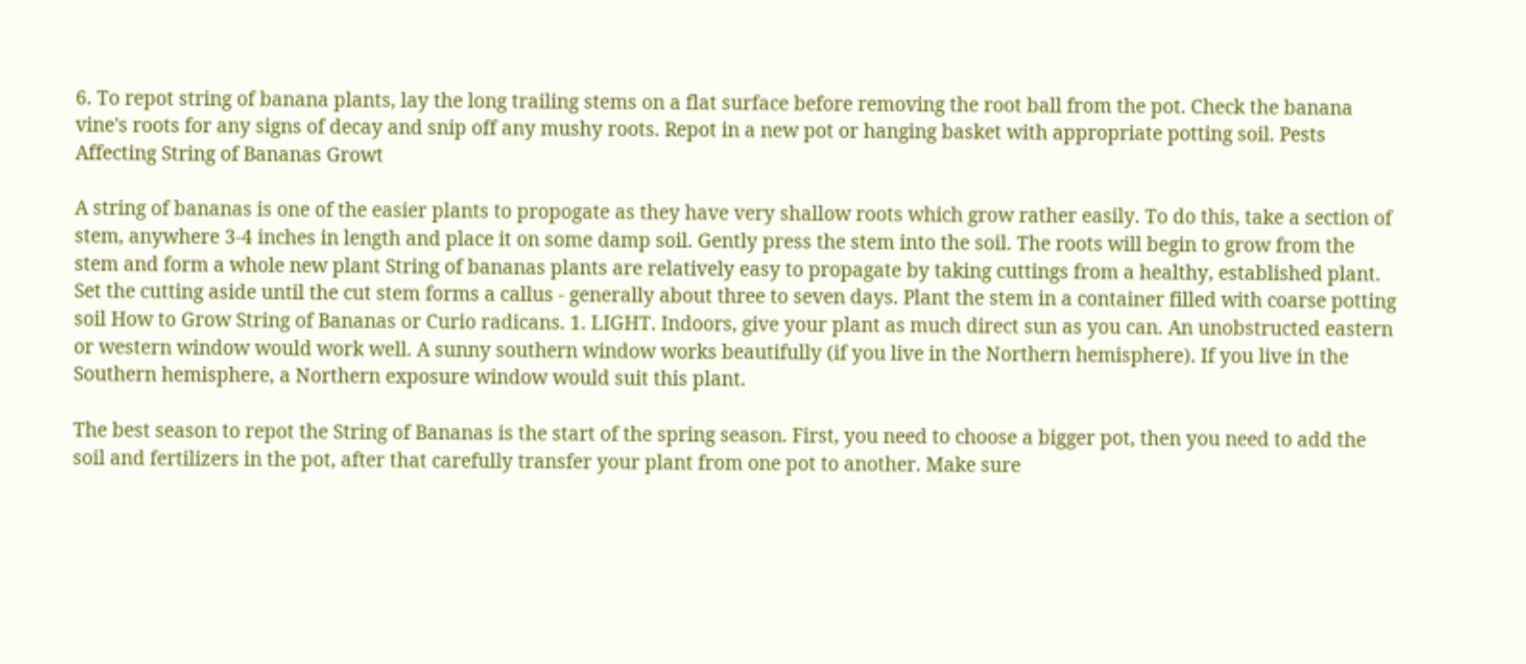6. To repot string of banana plants, lay the long trailing stems on a flat surface before removing the root ball from the pot. Check the banana vine's roots for any signs of decay and snip off any mushy roots. Repot in a new pot or hanging basket with appropriate potting soil. Pests Affecting String of Bananas Growt

A string of bananas is one of the easier plants to propogate as they have very shallow roots which grow rather easily. To do this, take a section of stem, anywhere 3-4 inches in length and place it on some damp soil. Gently press the stem into the soil. The roots will begin to grow from the stem and form a whole new plant String of bananas plants are relatively easy to propagate by taking cuttings from a healthy, established plant. Set the cutting aside until the cut stem forms a callus - generally about three to seven days. Plant the stem in a container filled with coarse potting soil How to Grow String of Bananas or Curio radicans. 1. LIGHT. Indoors, give your plant as much direct sun as you can. An unobstructed eastern or western window would work well. A sunny southern window works beautifully (if you live in the Northern hemisphere). If you live in the Southern hemisphere, a Northern exposure window would suit this plant.

The best season to repot the String of Bananas is the start of the spring season. First, you need to choose a bigger pot, then you need to add the soil and fertilizers in the pot, after that carefully transfer your plant from one pot to another. Make sure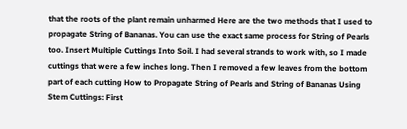that the roots of the plant remain unharmed Here are the two methods that I used to propagate String of Bananas. You can use the exact same process for String of Pearls too. Insert Multiple Cuttings Into Soil. I had several strands to work with, so I made cuttings that were a few inches long. Then I removed a few leaves from the bottom part of each cutting How to Propagate String of Pearls and String of Bananas Using Stem Cuttings: First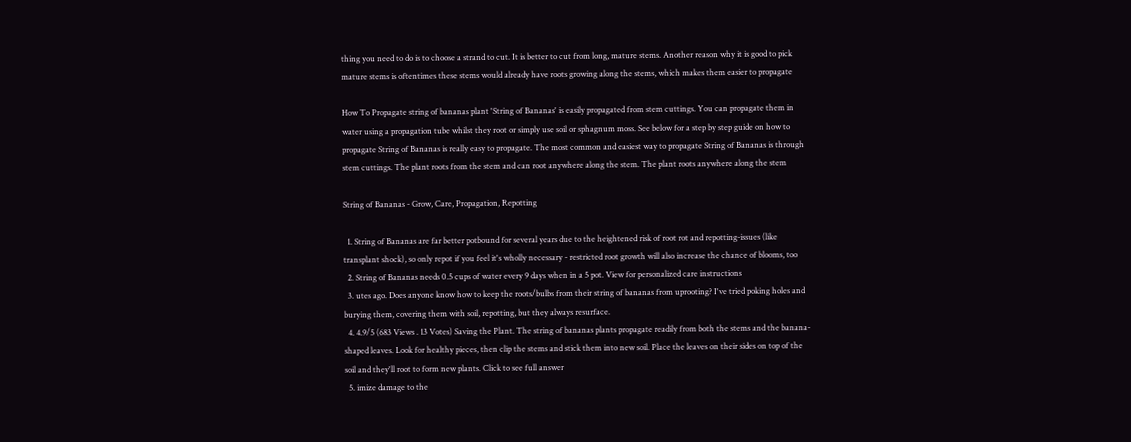thing you need to do is to choose a strand to cut. It is better to cut from long, mature stems. Another reason why it is good to pick mature stems is oftentimes these stems would already have roots growing along the stems, which makes them easier to propagate

How To Propagate string of bananas plant 'String of Bananas' is easily propagated from stem cuttings. You can propagate them in water using a propagation tube whilst they root or simply use soil or sphagnum moss. See below for a step by step guide on how to propagate String of Bananas is really easy to propagate. The most common and easiest way to propagate String of Bananas is through stem cuttings. The plant roots from the stem and can root anywhere along the stem. The plant roots anywhere along the stem

String of Bananas - Grow, Care, Propagation, Repotting

  1. String of Bananas are far better potbound for several years due to the heightened risk of root rot and repotting-issues (like transplant shock), so only repot if you feel it's wholly necessary - restricted root growth will also increase the chance of blooms, too
  2. String of Bananas needs 0.5 cups of water every 9 days when in a 5 pot. View for personalized care instructions
  3. utes ago. Does anyone know how to keep the roots/bulbs from their string of bananas from uprooting? I've tried poking holes and burying them, covering them with soil, repotting, but they always resurface.
  4. 4.9/5 (683 Views . 13 Votes) Saving the Plant. The string of bananas plants propagate readily from both the stems and the banana-shaped leaves. Look for healthy pieces, then clip the stems and stick them into new soil. Place the leaves on their sides on top of the soil and they'll root to form new plants. Click to see full answer
  5. imize damage to the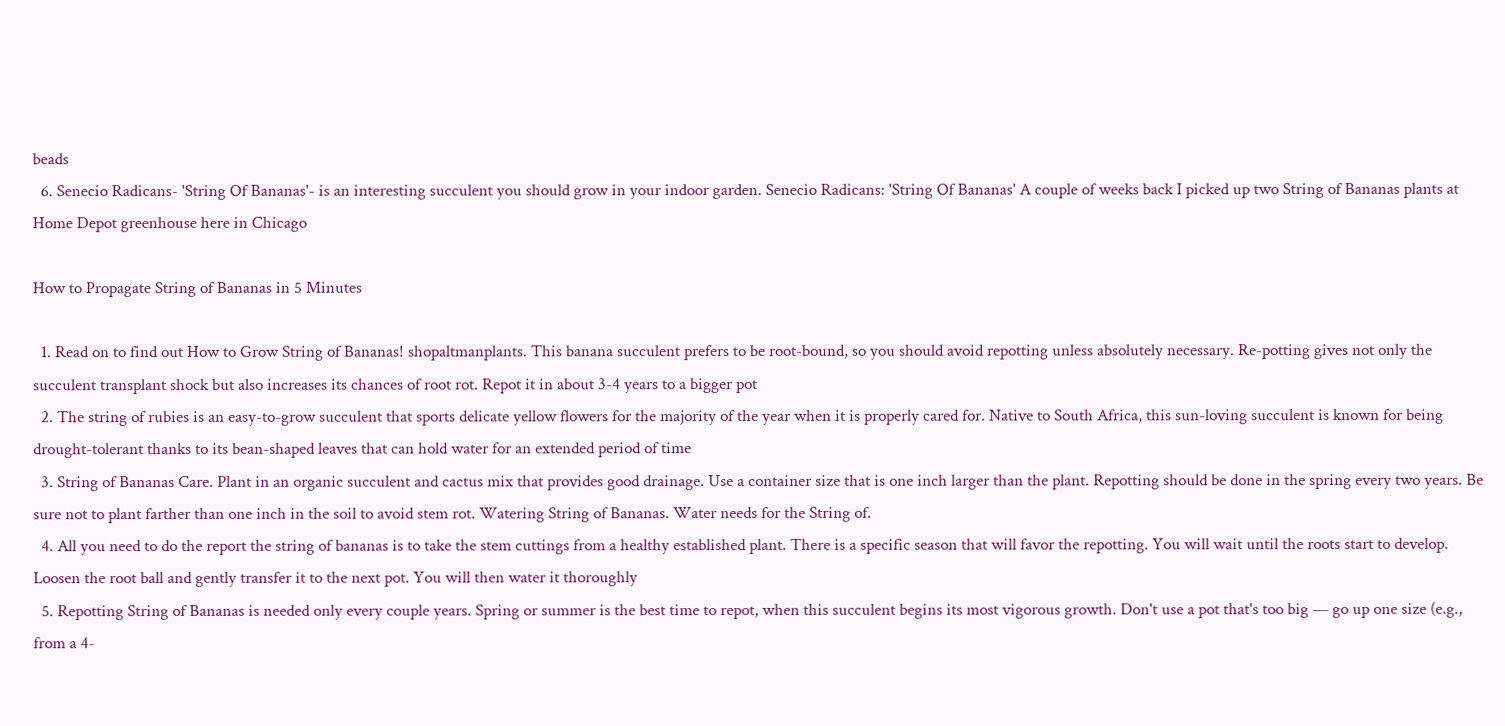beads
  6. Senecio Radicans- 'String Of Bananas'- is an interesting succulent you should grow in your indoor garden. Senecio Radicans: 'String Of Bananas' A couple of weeks back I picked up two String of Bananas plants at Home Depot greenhouse here in Chicago

How to Propagate String of Bananas in 5 Minutes

  1. Read on to find out How to Grow String of Bananas! shopaltmanplants. This banana succulent prefers to be root-bound, so you should avoid repotting unless absolutely necessary. Re-potting gives not only the succulent transplant shock but also increases its chances of root rot. Repot it in about 3-4 years to a bigger pot
  2. The string of rubies is an easy-to-grow succulent that sports delicate yellow flowers for the majority of the year when it is properly cared for. Native to South Africa, this sun-loving succulent is known for being drought-tolerant thanks to its bean-shaped leaves that can hold water for an extended period of time
  3. String of Bananas Care. Plant in an organic succulent and cactus mix that provides good drainage. Use a container size that is one inch larger than the plant. Repotting should be done in the spring every two years. Be sure not to plant farther than one inch in the soil to avoid stem rot. Watering String of Bananas. Water needs for the String of.
  4. All you need to do the report the string of bananas is to take the stem cuttings from a healthy established plant. There is a specific season that will favor the repotting. You will wait until the roots start to develop. Loosen the root ball and gently transfer it to the next pot. You will then water it thoroughly
  5. Repotting String of Bananas is needed only every couple years. Spring or summer is the best time to repot, when this succulent begins its most vigorous growth. Don't use a pot that's too big — go up one size (e.g., from a 4-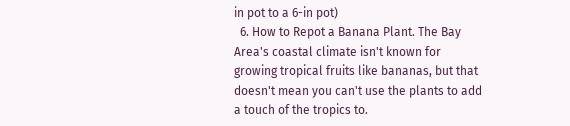in pot to a 6-in pot)
  6. How to Repot a Banana Plant. The Bay Area's coastal climate isn't known for growing tropical fruits like bananas, but that doesn't mean you can't use the plants to add a touch of the tropics to.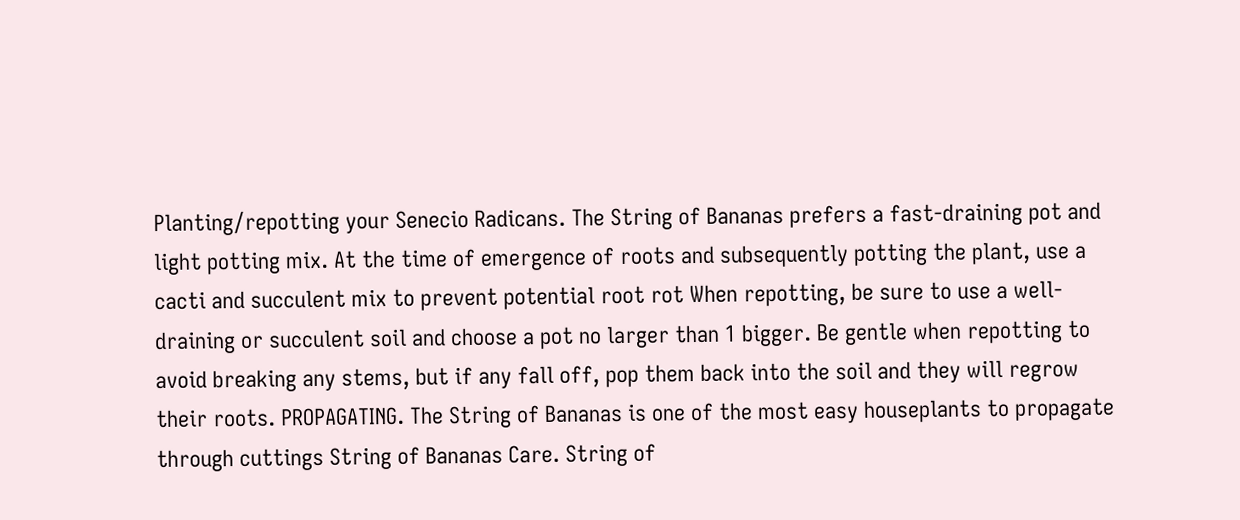Planting/repotting your Senecio Radicans. The String of Bananas prefers a fast-draining pot and light potting mix. At the time of emergence of roots and subsequently potting the plant, use a cacti and succulent mix to prevent potential root rot When repotting, be sure to use a well-draining or succulent soil and choose a pot no larger than 1 bigger. Be gentle when repotting to avoid breaking any stems, but if any fall off, pop them back into the soil and they will regrow their roots. PROPAGATING. The String of Bananas is one of the most easy houseplants to propagate through cuttings String of Bananas Care. String of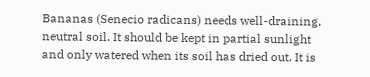Bananas (Senecio radicans) needs well-draining, neutral soil. It should be kept in partial sunlight and only watered when its soil has dried out. It is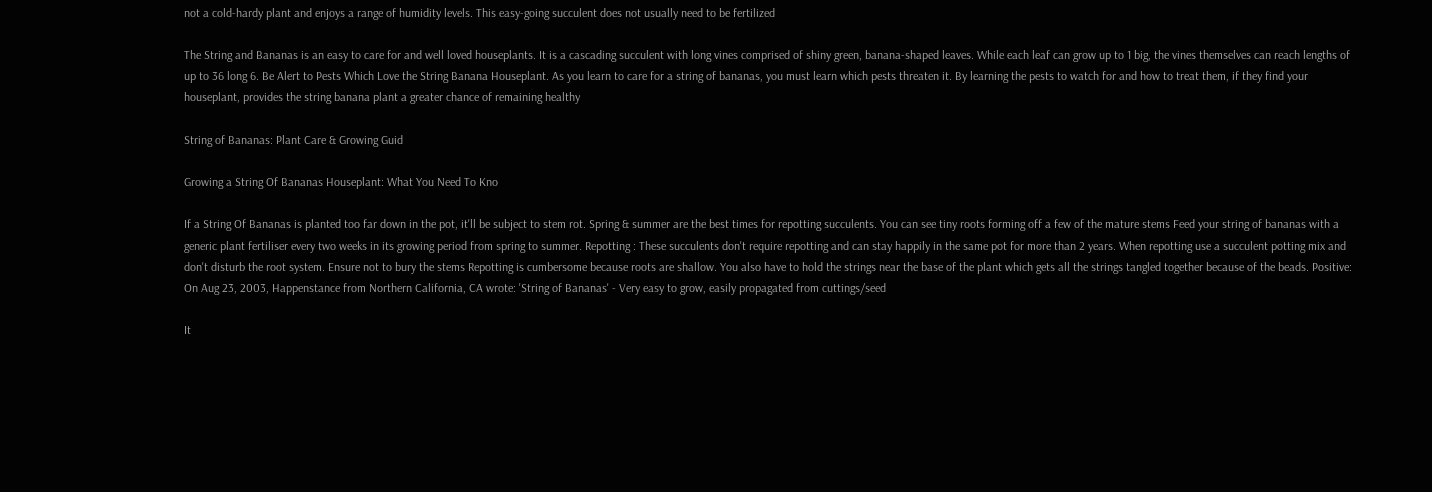not a cold-hardy plant and enjoys a range of humidity levels. This easy-going succulent does not usually need to be fertilized

The String and Bananas is an easy to care for and well loved houseplants. It is a cascading succulent with long vines comprised of shiny green, banana-shaped leaves. While each leaf can grow up to 1 big, the vines themselves can reach lengths of up to 36 long 6. Be Alert to Pests Which Love the String Banana Houseplant. As you learn to care for a string of bananas, you must learn which pests threaten it. By learning the pests to watch for and how to treat them, if they find your houseplant, provides the string banana plant a greater chance of remaining healthy

String of Bananas: Plant Care & Growing Guid

Growing a String Of Bananas Houseplant: What You Need To Kno

If a String Of Bananas is planted too far down in the pot, it'll be subject to stem rot. Spring & summer are the best times for repotting succulents. You can see tiny roots forming off a few of the mature stems Feed your string of bananas with a generic plant fertiliser every two weeks in its growing period from spring to summer. Repotting : These succulents don't require repotting and can stay happily in the same pot for more than 2 years. When repotting use a succulent potting mix and don't disturb the root system. Ensure not to bury the stems Repotting is cumbersome because roots are shallow. You also have to hold the strings near the base of the plant which gets all the strings tangled together because of the beads. Positive: On Aug 23, 2003, Happenstance from Northern California, CA wrote: 'String of Bananas' - Very easy to grow, easily propagated from cuttings/seed

It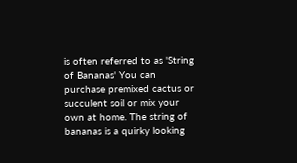is often referred to as 'String of Bananas' You can purchase premixed cactus or succulent soil or mix your own at home. The string of bananas is a quirky looking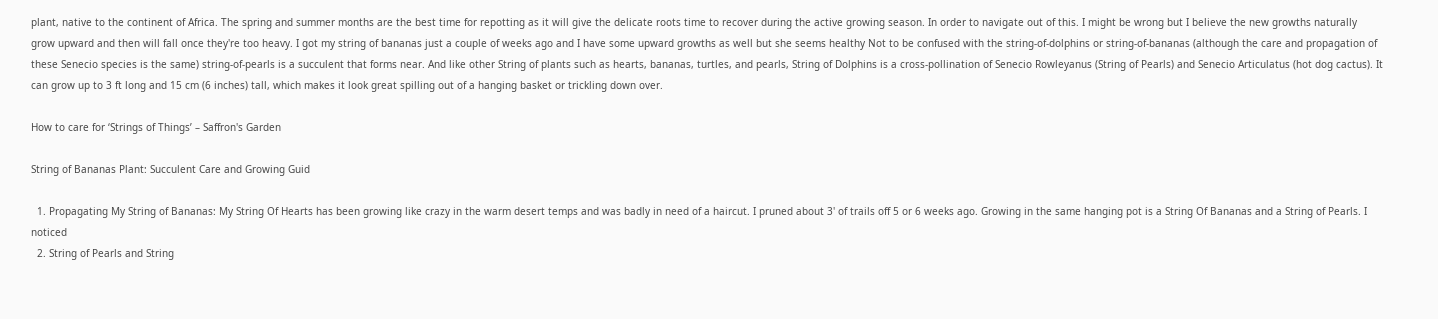plant, native to the continent of Africa. The spring and summer months are the best time for repotting as it will give the delicate roots time to recover during the active growing season. In order to navigate out of this. I might be wrong but I believe the new growths naturally grow upward and then will fall once they're too heavy. I got my string of bananas just a couple of weeks ago and I have some upward growths as well but she seems healthy Not to be confused with the string-of-dolphins or string-of-bananas (although the care and propagation of these Senecio species is the same) string-of-pearls is a succulent that forms near. And like other String of plants such as hearts, bananas, turtles, and pearls, String of Dolphins is a cross-pollination of Senecio Rowleyanus (String of Pearls) and Senecio Articulatus (hot dog cactus). It can grow up to 3 ft long and 15 cm (6 inches) tall, which makes it look great spilling out of a hanging basket or trickling down over.

How to care for ‘Strings of Things’ – Saffron's Garden

String of Bananas Plant: Succulent Care and Growing Guid

  1. Propagating My String of Bananas: My String Of Hearts has been growing like crazy in the warm desert temps and was badly in need of a haircut. I pruned about 3' of trails off 5 or 6 weeks ago. Growing in the same hanging pot is a String Of Bananas and a String of Pearls. I noticed
  2. String of Pearls and String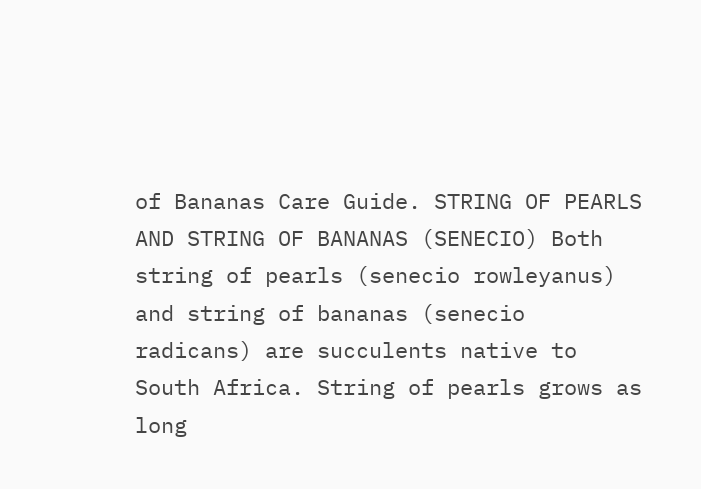of Bananas Care Guide. STRING OF PEARLS AND STRING OF BANANAS (SENECIO) Both string of pearls (senecio rowleyanus) and string of bananas (senecio radicans) are succulents native to South Africa. String of pearls grows as long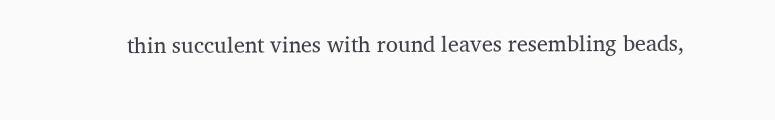thin succulent vines with round leaves resembling beads,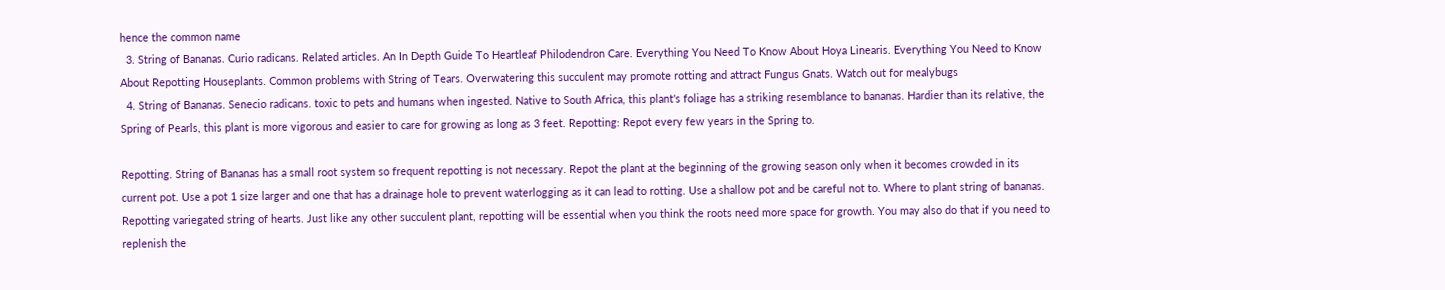hence the common name
  3. String of Bananas. Curio radicans. Related articles. An In Depth Guide To Heartleaf Philodendron Care. Everything You Need To Know About Hoya Linearis. Everything You Need to Know About Repotting Houseplants. Common problems with String of Tears. Overwatering this succulent may promote rotting and attract Fungus Gnats. Watch out for mealybugs
  4. String of Bananas. Senecio radicans. toxic to pets and humans when ingested. Native to South Africa, this plant's foliage has a striking resemblance to bananas. Hardier than its relative, the Spring of Pearls, this plant is more vigorous and easier to care for growing as long as 3 feet. Repotting: Repot every few years in the Spring to.

Repotting. String of Bananas has a small root system so frequent repotting is not necessary. Repot the plant at the beginning of the growing season only when it becomes crowded in its current pot. Use a pot 1 size larger and one that has a drainage hole to prevent waterlogging as it can lead to rotting. Use a shallow pot and be careful not to. Where to plant string of bananas. Repotting variegated string of hearts. Just like any other succulent plant, repotting will be essential when you think the roots need more space for growth. You may also do that if you need to replenish the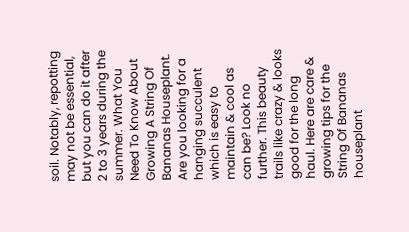soil. Notably, repotting may not be essential, but you can do it after 2 to 3 years during the summer. What You Need To Know About Growing A String Of Bananas Houseplant. Are you looking for a hanging succulent which is easy to maintain & cool as can be? Look no further. This beauty trails like crazy & looks good for the long haul. Here are care & growing tips for the String Of Bananas houseplant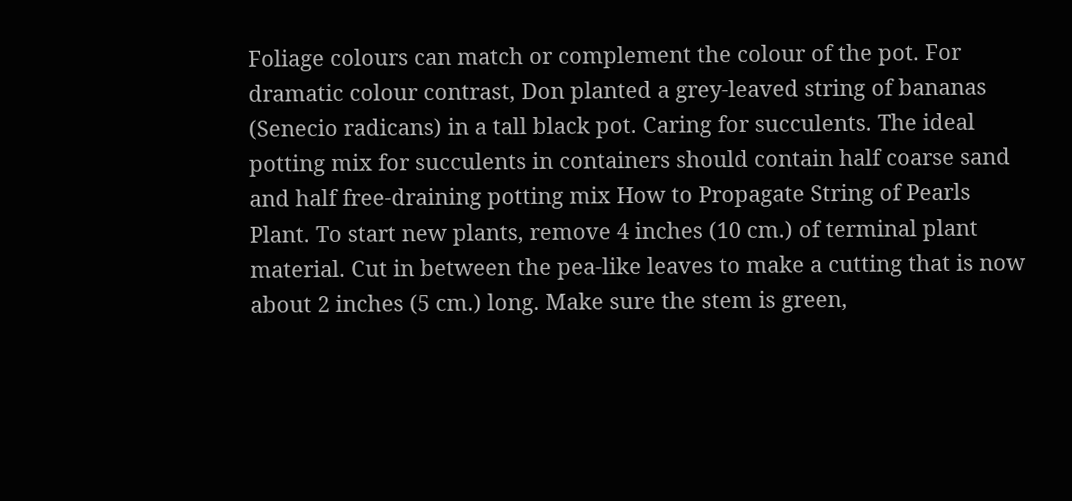Foliage colours can match or complement the colour of the pot. For dramatic colour contrast, Don planted a grey-leaved string of bananas (Senecio radicans) in a tall black pot. Caring for succulents. The ideal potting mix for succulents in containers should contain half coarse sand and half free-draining potting mix How to Propagate String of Pearls Plant. To start new plants, remove 4 inches (10 cm.) of terminal plant material. Cut in between the pea-like leaves to make a cutting that is now about 2 inches (5 cm.) long. Make sure the stem is green,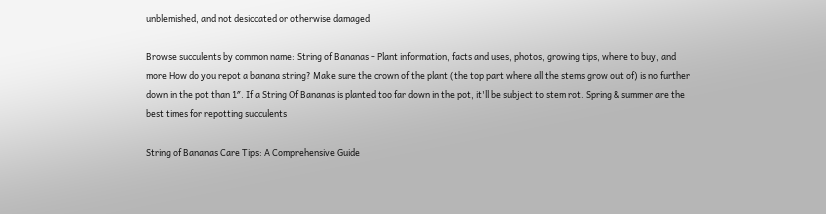unblemished, and not desiccated or otherwise damaged

Browse succulents by common name: String of Bananas - Plant information, facts and uses, photos, growing tips, where to buy, and more How do you repot a banana string? Make sure the crown of the plant (the top part where all the stems grow out of) is no further down in the pot than 1″. If a String Of Bananas is planted too far down in the pot, it'll be subject to stem rot. Spring & summer are the best times for repotting succulents

String of Bananas Care Tips: A Comprehensive Guide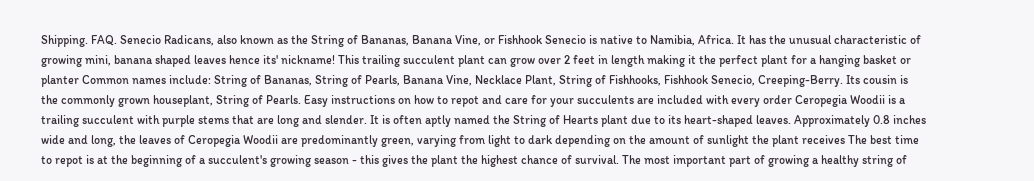Shipping. FAQ. Senecio Radicans, also known as the String of Bananas, Banana Vine, or Fishhook Senecio is native to Namibia, Africa. It has the unusual characteristic of growing mini, banana shaped leaves hence its' nickname! This trailing succulent plant can grow over 2 feet in length making it the perfect plant for a hanging basket or planter Common names include: String of Bananas, String of Pearls, Banana Vine, Necklace Plant, String of Fishhooks, Fishhook Senecio, Creeping-Berry. Its cousin is the commonly grown houseplant, String of Pearls. Easy instructions on how to repot and care for your succulents are included with every order Ceropegia Woodii is a trailing succulent with purple stems that are long and slender. It is often aptly named the String of Hearts plant due to its heart-shaped leaves. Approximately 0.8 inches wide and long, the leaves of Ceropegia Woodii are predominantly green, varying from light to dark depending on the amount of sunlight the plant receives The best time to repot is at the beginning of a succulent's growing season - this gives the plant the highest chance of survival. The most important part of growing a healthy string of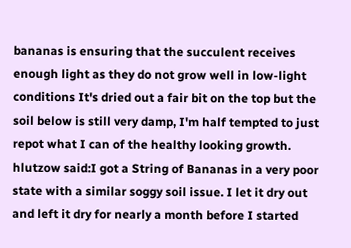bananas is ensuring that the succulent receives enough light as they do not grow well in low-light conditions It's dried out a fair bit on the top but the soil below is still very damp, I'm half tempted to just repot what I can of the healthy looking growth. hlutzow said:I got a String of Bananas in a very poor state with a similar soggy soil issue. I let it dry out and left it dry for nearly a month before I started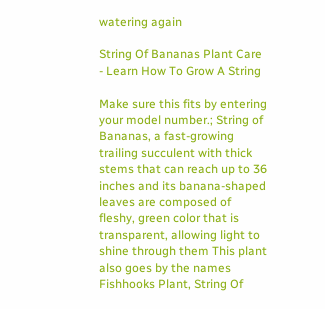watering again

String Of Bananas Plant Care - Learn How To Grow A String

Make sure this fits by entering your model number.; String of Bananas, a fast-growing trailing succulent with thick stems that can reach up to 36 inches and its banana-shaped leaves are composed of fleshy, green color that is transparent, allowing light to shine through them This plant also goes by the names Fishhooks Plant, String Of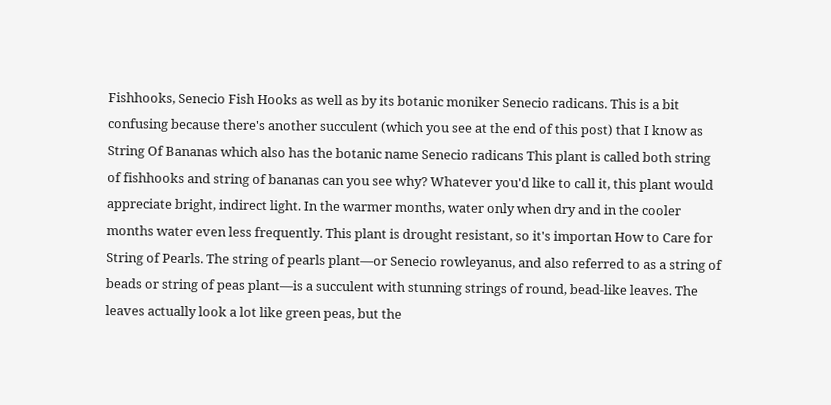Fishhooks, Senecio Fish Hooks as well as by its botanic moniker Senecio radicans. This is a bit confusing because there's another succulent (which you see at the end of this post) that I know as String Of Bananas which also has the botanic name Senecio radicans This plant is called both string of fishhooks and string of bananas can you see why? Whatever you'd like to call it, this plant would appreciate bright, indirect light. In the warmer months, water only when dry and in the cooler months water even less frequently. This plant is drought resistant, so it's importan How to Care for String of Pearls. The string of pearls plant—or Senecio rowleyanus, and also referred to as a string of beads or string of peas plant—is a succulent with stunning strings of round, bead-like leaves. The leaves actually look a lot like green peas, but the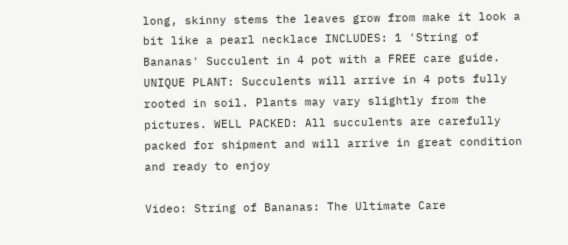long, skinny stems the leaves grow from make it look a bit like a pearl necklace INCLUDES: 1 'String of Bananas' Succulent in 4 pot with a FREE care guide. UNIQUE PLANT: Succulents will arrive in 4 pots fully rooted in soil. Plants may vary slightly from the pictures. WELL PACKED: All succulents are carefully packed for shipment and will arrive in great condition and ready to enjoy

Video: String of Bananas: The Ultimate Care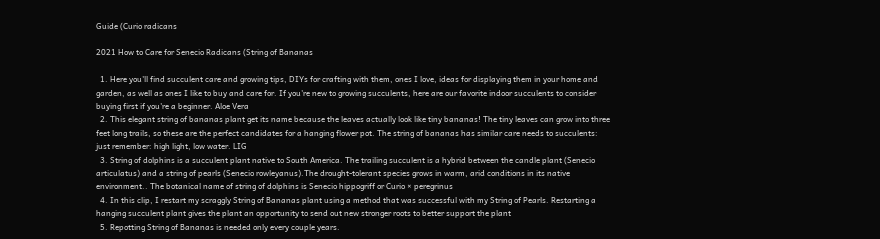Guide (Curio radicans

2021 How to Care for Senecio Radicans (String of Bananas

  1. Here you'll find succulent care and growing tips, DIYs for crafting with them, ones I love, ideas for displaying them in your home and garden, as well as ones I like to buy and care for. If you're new to growing succulents, here are our favorite indoor succulents to consider buying first if you're a beginner. Aloe Vera
  2. This elegant string of bananas plant get its name because the leaves actually look like tiny bananas! The tiny leaves can grow into three feet long trails, so these are the perfect candidates for a hanging flower pot. The string of bananas has similar care needs to succulents: just remember: high light, low water. LIG
  3. String of dolphins is a succulent plant native to South America. The trailing succulent is a hybrid between the candle plant (Senecio articulatus) and a string of pearls (Senecio rowleyanus).The drought-tolerant species grows in warm, arid conditions in its native environment.. The botanical name of string of dolphins is Senecio hippogriff or Curio × peregrinus
  4. In this clip, I restart my scraggly String of Bananas plant using a method that was successful with my String of Pearls. Restarting a hanging succulent plant gives the plant an opportunity to send out new stronger roots to better support the plant
  5. Repotting String of Bananas is needed only every couple years.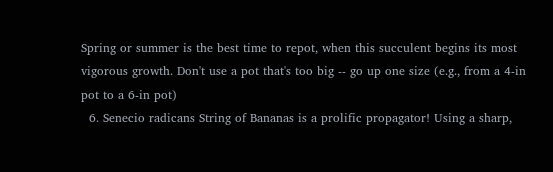Spring or summer is the best time to repot, when this succulent begins its most vigorous growth. Don't use a pot that's too big -- go up one size (e.g., from a 4-in pot to a 6-in pot)
  6. Senecio radicans String of Bananas is a prolific propagator! Using a sharp,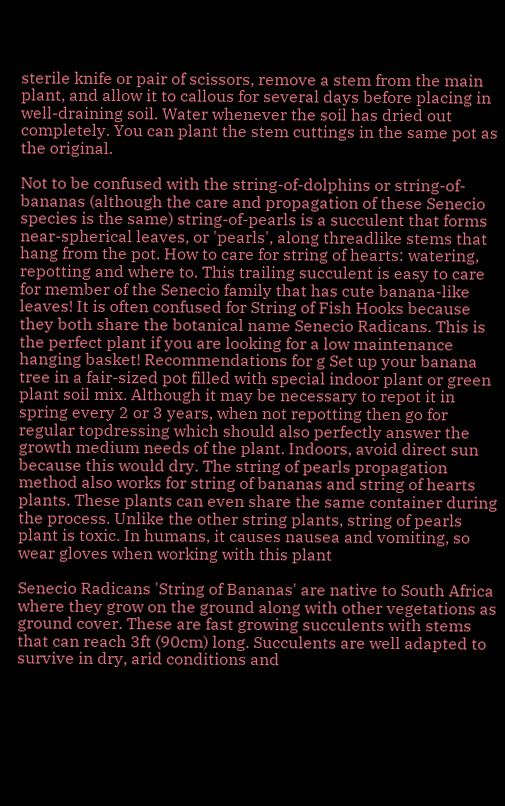sterile knife or pair of scissors, remove a stem from the main plant, and allow it to callous for several days before placing in well-draining soil. Water whenever the soil has dried out completely. You can plant the stem cuttings in the same pot as the original.

Not to be confused with the string-of-dolphins or string-of-bananas (although the care and propagation of these Senecio species is the same) string-of-pearls is a succulent that forms near-spherical leaves, or 'pearls', along threadlike stems that hang from the pot. How to care for string of hearts: watering, repotting and where to. This trailing succulent is easy to care for member of the Senecio family that has cute banana-like leaves! It is often confused for String of Fish Hooks because they both share the botanical name Senecio Radicans. This is the perfect plant if you are looking for a low maintenance hanging basket! Recommendations for g Set up your banana tree in a fair-sized pot filled with special indoor plant or green plant soil mix. Although it may be necessary to repot it in spring every 2 or 3 years, when not repotting then go for regular topdressing which should also perfectly answer the growth medium needs of the plant. Indoors, avoid direct sun because this would dry. The string of pearls propagation method also works for string of bananas and string of hearts plants. These plants can even share the same container during the process. Unlike the other string plants, string of pearls plant is toxic. In humans, it causes nausea and vomiting, so wear gloves when working with this plant

Senecio Radicans 'String of Bananas' are native to South Africa where they grow on the ground along with other vegetations as ground cover. These are fast growing succulents with stems that can reach 3ft (90cm) long. Succulents are well adapted to survive in dry, arid conditions and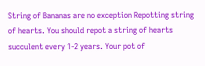String of Bananas are no exception Repotting string of hearts. You should repot a string of hearts succulent every 1-2 years. Your pot of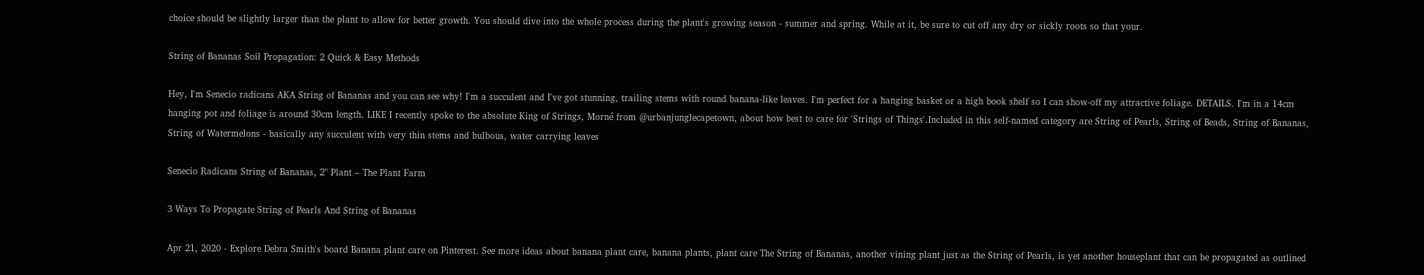choice should be slightly larger than the plant to allow for better growth. You should dive into the whole process during the plant's growing season - summer and spring. While at it, be sure to cut off any dry or sickly roots so that your.

String of Bananas Soil Propagation: 2 Quick & Easy Methods

Hey, I'm Senecio radicans AKA String of Bananas and you can see why! I'm a succulent and I've got stunning, trailing stems with round banana-like leaves. I'm perfect for a hanging basket or a high book shelf so I can show-off my attractive foliage. DETAILS. I'm in a 14cm hanging pot and foliage is around 30cm length. LIKE I recently spoke to the absolute King of Strings, Morné from @urbanjunglecapetown, about how best to care for 'Strings of Things'.Included in this self-named category are String of Pearls, String of Beads, String of Bananas, String of Watermelons - basically any succulent with very thin stems and bulbous, water carrying leaves

Senecio Radicans String of Bananas, 2" Plant – The Plant Farm

3 Ways To Propagate String of Pearls And String of Bananas

Apr 21, 2020 - Explore Debra Smith's board Banana plant care on Pinterest. See more ideas about banana plant care, banana plants, plant care The String of Bananas, another vining plant just as the String of Pearls, is yet another houseplant that can be propagated as outlined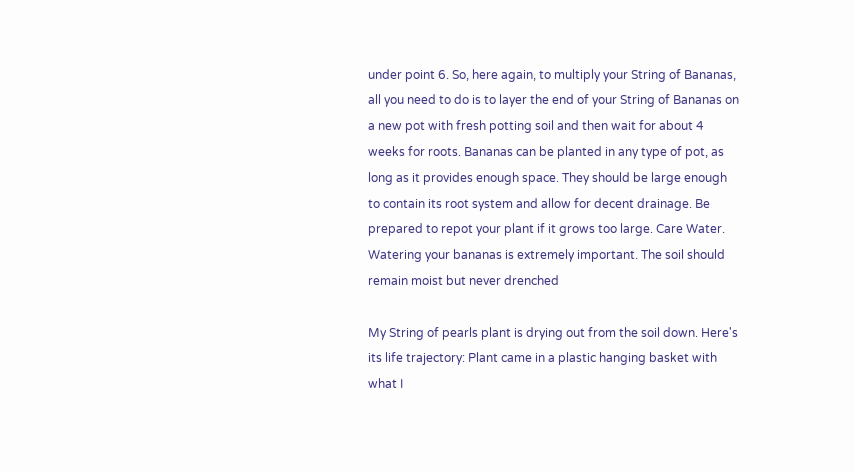under point 6. So, here again, to multiply your String of Bananas, all you need to do is to layer the end of your String of Bananas on a new pot with fresh potting soil and then wait for about 4 weeks for roots. Bananas can be planted in any type of pot, as long as it provides enough space. They should be large enough to contain its root system and allow for decent drainage. Be prepared to repot your plant if it grows too large. Care Water. Watering your bananas is extremely important. The soil should remain moist but never drenched

My String of pearls plant is drying out from the soil down. Here's its life trajectory: Plant came in a plastic hanging basket with what I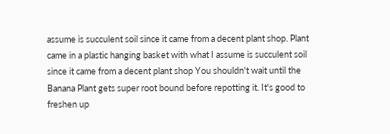assume is succulent soil since it came from a decent plant shop. Plant came in a plastic hanging basket with what I assume is succulent soil since it came from a decent plant shop You shouldn't wait until the Banana Plant gets super root bound before repotting it. It's good to freshen up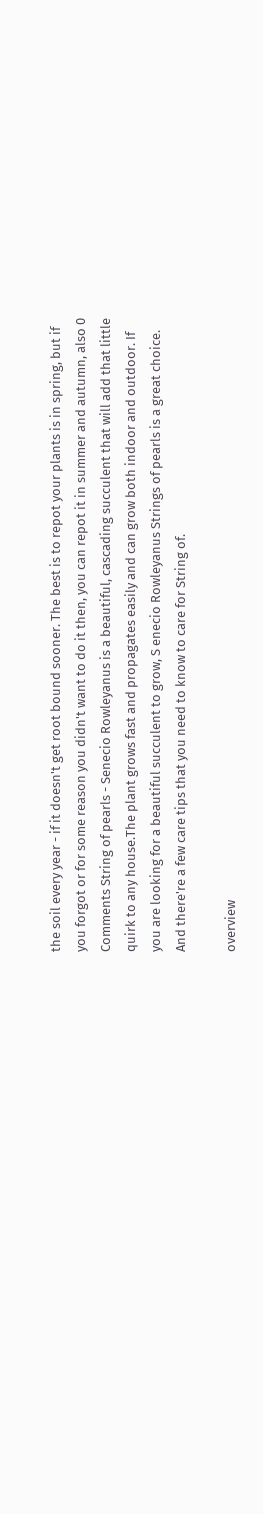the soil every year - if it doesn't get root bound sooner. The best is to repot your plants is in spring, but if you forgot or for some reason you didn't want to do it then, you can repot it in summer and autumn, also 0 Comments String of pearls - Senecio Rowleyanus is a beautiful, cascading succulent that will add that little quirk to any house.The plant grows fast and propagates easily and can grow both indoor and outdoor. If you are looking for a beautiful succulent to grow, S enecio Rowleyanus Strings of pearls is a great choice. And there're a few care tips that you need to know to care for String of.

overview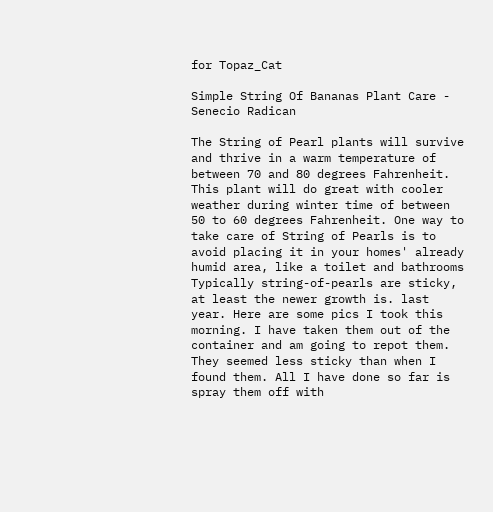for Topaz_Cat

Simple String Of Bananas Plant Care - Senecio Radican

The String of Pearl plants will survive and thrive in a warm temperature of between 70 and 80 degrees Fahrenheit. This plant will do great with cooler weather during winter time of between 50 to 60 degrees Fahrenheit. One way to take care of String of Pearls is to avoid placing it in your homes' already humid area, like a toilet and bathrooms Typically string-of-pearls are sticky, at least the newer growth is. last year. Here are some pics I took this morning. I have taken them out of the container and am going to repot them. They seemed less sticky than when I found them. All I have done so far is spray them off with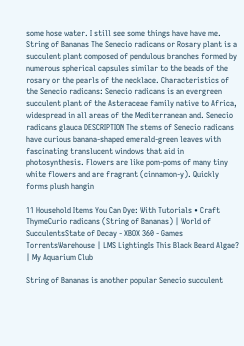some hose water. I still see some things have have me. String of Bananas The Senecio radicans or Rosary plant is a succulent plant composed of pendulous branches formed by numerous spherical capsules similar to the beads of the rosary or the pearls of the necklace. Characteristics of the Senecio radicans: Senecio radicans is an evergreen succulent plant of the Asteraceae family native to Africa, widespread in all areas of the Mediterranean and. Senecio radicans glauca DESCRIPTION The stems of Senecio radicans have curious banana-shaped emerald-green leaves with fascinating translucent windows that aid in photosynthesis. Flowers are like pom-poms of many tiny white flowers and are fragrant (cinnamon-y). Quickly forms plush hangin

11 Household Items You Can Dye: With Tutorials • Craft ThymeCurio radicans (String of Bananas) | World of SucculentsState of Decay - XBOX 360 - Games TorrentsWarehouse | LMS LightingIs This Black Beard Algae? | My Aquarium Club

String of Bananas is another popular Senecio succulent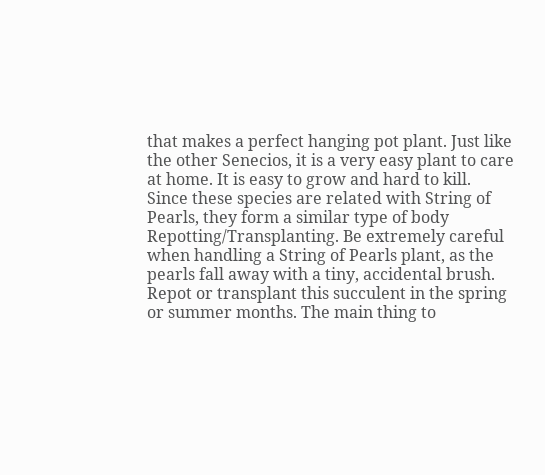that makes a perfect hanging pot plant. Just like the other Senecios, it is a very easy plant to care at home. It is easy to grow and hard to kill. Since these species are related with String of Pearls, they form a similar type of body Repotting/Transplanting. Be extremely careful when handling a String of Pearls plant, as the pearls fall away with a tiny, accidental brush. Repot or transplant this succulent in the spring or summer months. The main thing to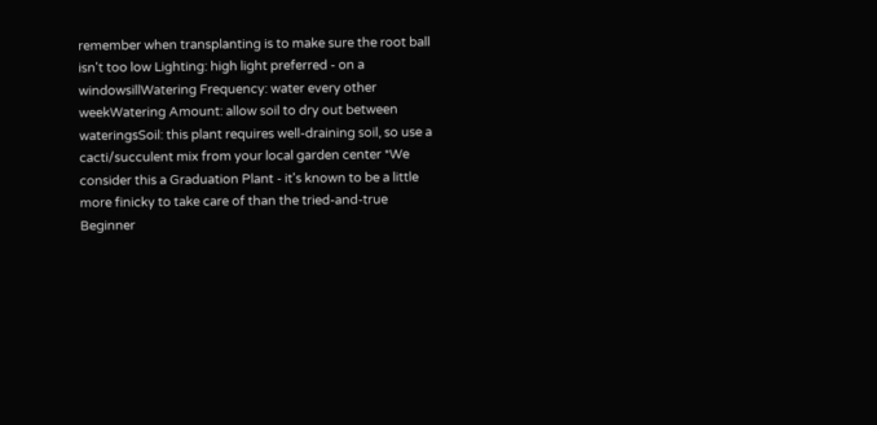remember when transplanting is to make sure the root ball isn't too low Lighting: high light preferred - on a windowsillWatering Frequency: water every other weekWatering Amount: allow soil to dry out between wateringsSoil: this plant requires well-draining soil, so use a cacti/succulent mix from your local garden center *We consider this a Graduation Plant - it's known to be a little more finicky to take care of than the tried-and-true Beginner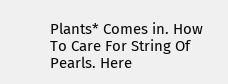Plants* Comes in. How To Care For String Of Pearls. Here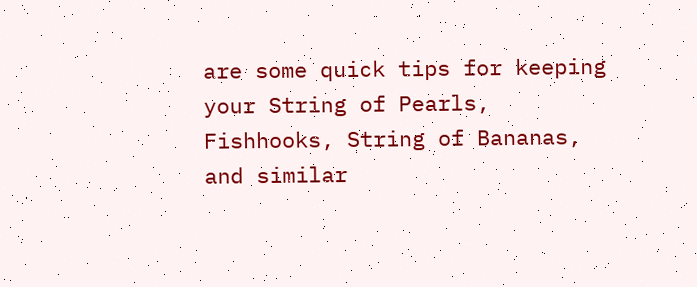are some quick tips for keeping your String of Pearls, Fishhooks, String of Bananas, and similar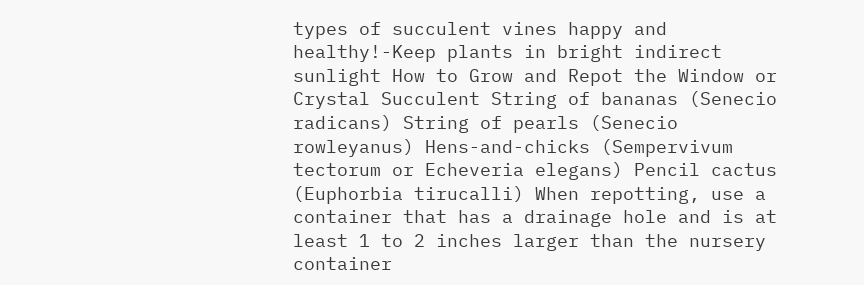types of succulent vines happy and healthy!-Keep plants in bright indirect sunlight How to Grow and Repot the Window or Crystal Succulent String of bananas (Senecio radicans) String of pearls (Senecio rowleyanus) Hens-and-chicks (Sempervivum tectorum or Echeveria elegans) Pencil cactus (Euphorbia tirucalli) When repotting, use a container that has a drainage hole and is at least 1 to 2 inches larger than the nursery container